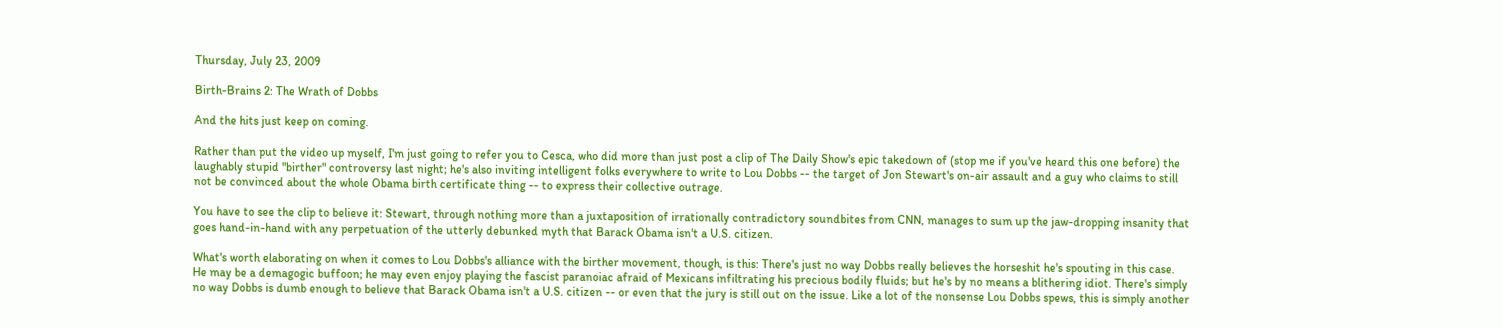Thursday, July 23, 2009

Birth-Brains 2: The Wrath of Dobbs

And the hits just keep on coming.

Rather than put the video up myself, I'm just going to refer you to Cesca, who did more than just post a clip of The Daily Show's epic takedown of (stop me if you've heard this one before) the laughably stupid "birther" controversy last night; he's also inviting intelligent folks everywhere to write to Lou Dobbs -- the target of Jon Stewart's on-air assault and a guy who claims to still not be convinced about the whole Obama birth certificate thing -- to express their collective outrage.

You have to see the clip to believe it: Stewart, through nothing more than a juxtaposition of irrationally contradictory soundbites from CNN, manages to sum up the jaw-dropping insanity that goes hand-in-hand with any perpetuation of the utterly debunked myth that Barack Obama isn't a U.S. citizen.

What's worth elaborating on when it comes to Lou Dobbs's alliance with the birther movement, though, is this: There's just no way Dobbs really believes the horseshit he's spouting in this case. He may be a demagogic buffoon; he may even enjoy playing the fascist paranoiac afraid of Mexicans infiltrating his precious bodily fluids; but he's by no means a blithering idiot. There's simply no way Dobbs is dumb enough to believe that Barack Obama isn't a U.S. citizen -- or even that the jury is still out on the issue. Like a lot of the nonsense Lou Dobbs spews, this is simply another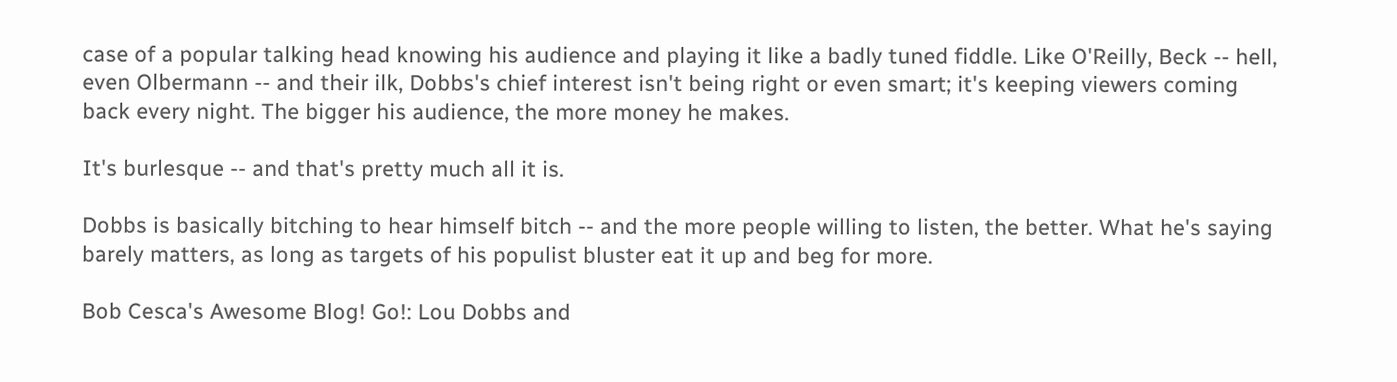case of a popular talking head knowing his audience and playing it like a badly tuned fiddle. Like O'Reilly, Beck -- hell, even Olbermann -- and their ilk, Dobbs's chief interest isn't being right or even smart; it's keeping viewers coming back every night. The bigger his audience, the more money he makes.

It's burlesque -- and that's pretty much all it is.

Dobbs is basically bitching to hear himself bitch -- and the more people willing to listen, the better. What he's saying barely matters, as long as targets of his populist bluster eat it up and beg for more.

Bob Cesca's Awesome Blog! Go!: Lou Dobbs and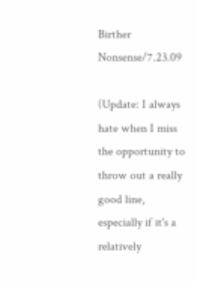Birther Nonsense/7.23.09

(Update: I always hate when I miss the opportunity to throw out a really good line, especially if it's a relatively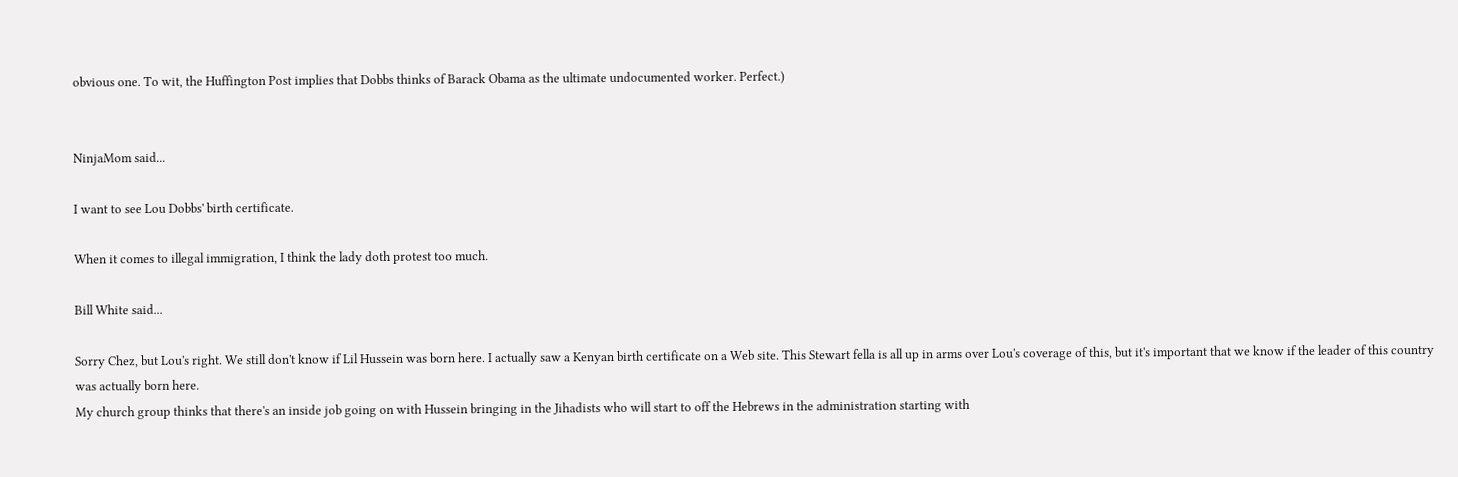obvious one. To wit, the Huffington Post implies that Dobbs thinks of Barack Obama as the ultimate undocumented worker. Perfect.)


NinjaMom said...

I want to see Lou Dobbs' birth certificate.

When it comes to illegal immigration, I think the lady doth protest too much.

Bill White said...

Sorry Chez, but Lou's right. We still don't know if Lil Hussein was born here. I actually saw a Kenyan birth certificate on a Web site. This Stewart fella is all up in arms over Lou's coverage of this, but it's important that we know if the leader of this country was actually born here.
My church group thinks that there's an inside job going on with Hussein bringing in the Jihadists who will start to off the Hebrews in the administration starting with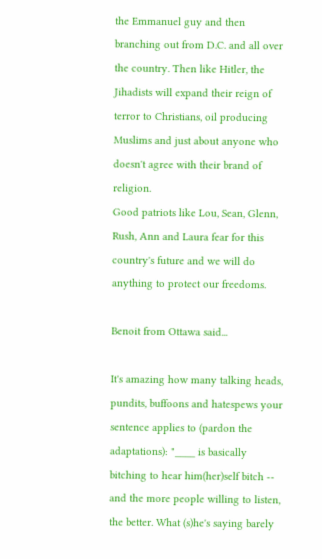the Emmanuel guy and then branching out from D.C. and all over the country. Then like Hitler, the Jihadists will expand their reign of terror to Christians, oil producing Muslims and just about anyone who doesn't agree with their brand of religion.
Good patriots like Lou, Sean, Glenn, Rush, Ann and Laura fear for this country's future and we will do anything to protect our freedoms.

Benoit from Ottawa said...

It's amazing how many talking heads, pundits, buffoons and hatespews your sentence applies to (pardon the adaptations): "____ is basically bitching to hear him(her)self bitch -- and the more people willing to listen, the better. What (s)he's saying barely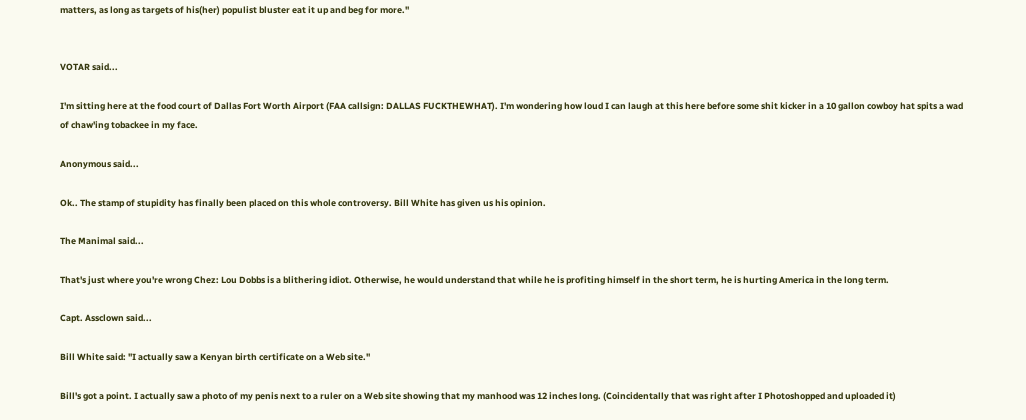matters, as long as targets of his(her) populist bluster eat it up and beg for more."


VOTAR said...

I'm sitting here at the food court of Dallas Fort Worth Airport (FAA callsign: DALLAS FUCKTHEWHAT). I'm wondering how loud I can laugh at this here before some shit kicker in a 10 gallon cowboy hat spits a wad of chaw'ing tobackee in my face.

Anonymous said...

Ok.. The stamp of stupidity has finally been placed on this whole controversy. Bill White has given us his opinion.

The Manimal said...

That's just where you're wrong Chez: Lou Dobbs is a blithering idiot. Otherwise, he would understand that while he is profiting himself in the short term, he is hurting America in the long term.

Capt. Assclown said...

Bill White said: "I actually saw a Kenyan birth certificate on a Web site."

Bill's got a point. I actually saw a photo of my penis next to a ruler on a Web site showing that my manhood was 12 inches long. (Coincidentally that was right after I Photoshopped and uploaded it)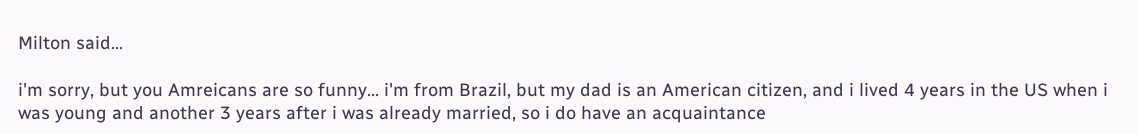Milton said...

i'm sorry, but you Amreicans are so funny... i'm from Brazil, but my dad is an American citizen, and i lived 4 years in the US when i was young and another 3 years after i was already married, so i do have an acquaintance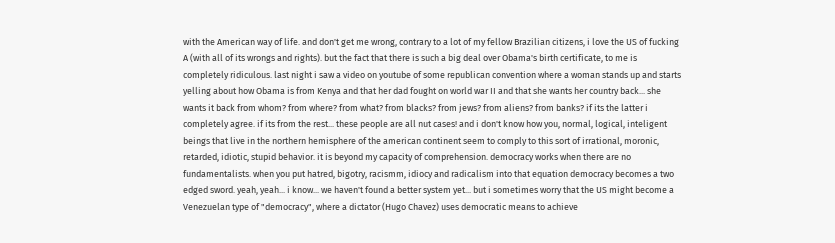with the American way of life. and don't get me wrong, contrary to a lot of my fellow Brazilian citizens, i love the US of fucking A (with all of its wrongs and rights). but the fact that there is such a big deal over Obama's birth certificate, to me is completely ridiculous. last night i saw a video on youtube of some republican convention where a woman stands up and starts yelling about how Obama is from Kenya and that her dad fought on world war II and that she wants her country back... she wants it back from whom? from where? from what? from blacks? from jews? from aliens? from banks? if its the latter i completely agree. if its from the rest... these people are all nut cases! and i don't know how you, normal, logical, inteligent beings that live in the northern hemisphere of the american continent seem to comply to this sort of irrational, moronic, retarded, idiotic, stupid behavior. it is beyond my capacity of comprehension. democracy works when there are no fundamentalists. when you put hatred, bigotry, racismm, idiocy and radicalism into that equation democracy becomes a two edged sword. yeah, yeah... i know... we haven't found a better system yet... but i sometimes worry that the US might become a Venezuelan type of "democracy", where a dictator (Hugo Chavez) uses democratic means to achieve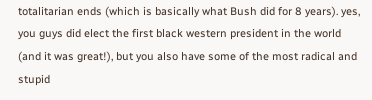totalitarian ends (which is basically what Bush did for 8 years). yes, you guys did elect the first black western president in the world (and it was great!), but you also have some of the most radical and stupid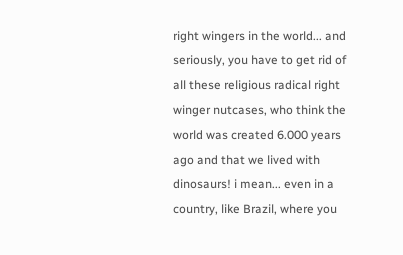right wingers in the world... and seriously, you have to get rid of all these religious radical right winger nutcases, who think the world was created 6.000 years ago and that we lived with dinosaurs! i mean... even in a country, like Brazil, where you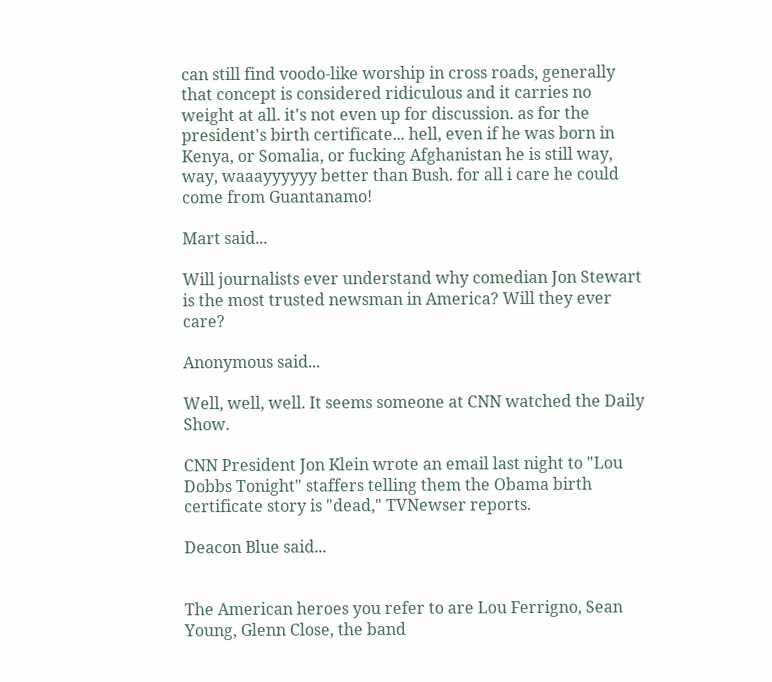can still find voodo-like worship in cross roads, generally that concept is considered ridiculous and it carries no weight at all. it's not even up for discussion. as for the president's birth certificate... hell, even if he was born in Kenya, or Somalia, or fucking Afghanistan he is still way, way, waaayyyyyy better than Bush. for all i care he could come from Guantanamo!

Mart said...

Will journalists ever understand why comedian Jon Stewart is the most trusted newsman in America? Will they ever care?

Anonymous said...

Well, well, well. It seems someone at CNN watched the Daily Show.

CNN President Jon Klein wrote an email last night to "Lou Dobbs Tonight" staffers telling them the Obama birth certificate story is "dead," TVNewser reports.

Deacon Blue said...


The American heroes you refer to are Lou Ferrigno, Sean Young, Glenn Close, the band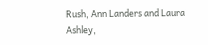Rush, Ann Landers and Laura Ashley,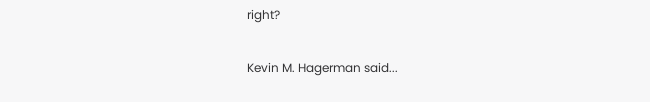right?

Kevin M. Hagerman said...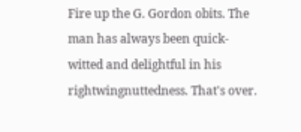Fire up the G. Gordon obits. The man has always been quick-witted and delightful in his rightwingnuttedness. That's over.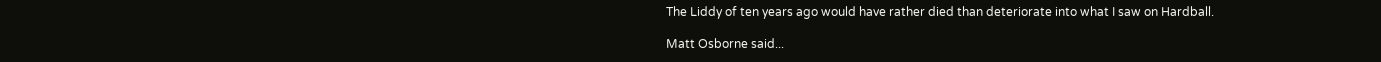The Liddy of ten years ago would have rather died than deteriorate into what I saw on Hardball.

Matt Osborne said...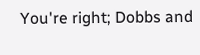You're right; Dobbs and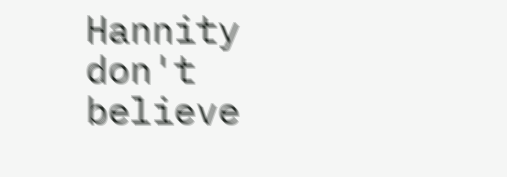Hannity don't believe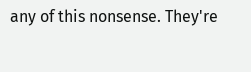any of this nonsense. They're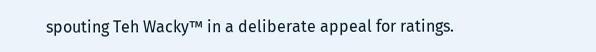spouting Teh Wacky™ in a deliberate appeal for ratings.